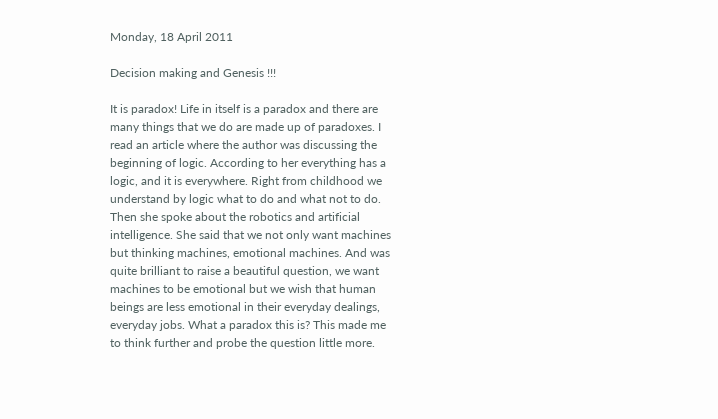Monday, 18 April 2011

Decision making and Genesis !!!

It is paradox! Life in itself is a paradox and there are many things that we do are made up of paradoxes. I read an article where the author was discussing the beginning of logic. According to her everything has a logic, and it is everywhere. Right from childhood we understand by logic what to do and what not to do. Then she spoke about the robotics and artificial intelligence. She said that we not only want machines but thinking machines, emotional machines. And was quite brilliant to raise a beautiful question, we want machines to be emotional but we wish that human beings are less emotional in their everyday dealings, everyday jobs. What a paradox this is? This made me to think further and probe the question little more.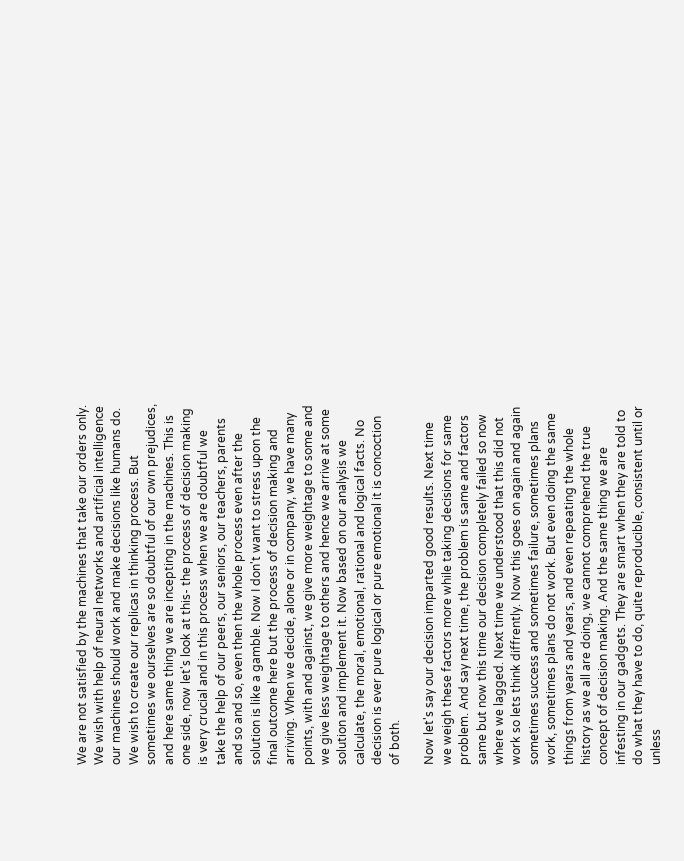We are not satisfied by the machines that take our orders only. We wish with help of neural networks and artificial intelligence our machines should work and make decisions like humans do. We wish to create our replicas in thinking process. But sometimes we ourselves are so doubtful of our own prejudices, and here same thing we are incepting in the machines. This is one side, now let's look at this- the process of decision making is very crucial and in this process when we are doubtful we take the help of our peers, our seniors, our teachers, parents and so and so, even then the whole process even after the solution is like a gamble. Now I don't want to stress upon the final outcome here but the process of decision making and arriving. When we decide, alone or in company, we have many points, with and against, we give more weightage to some and we give less weightage to others and hence we arrive at some solution and implement it. Now based on our analysis we calculate, the moral, emotional, rational and logical facts. No decision is ever pure logical or pure emotional it is concoction of both.

Now let's say our decision imparted good results. Next time we weigh these factors more while taking decisions for same problem. And say next time, the problem is same and factors same but now this time our decision completely failed so now where we lagged. Next time we understood that this did not work so lets think diffrently. Now this goes on again and again sometimes success and sometimes failure, sometimes plans work, sometimes plans do not work. But even doing the same things from years and years, and even repeating the whole history as we all are doing, we cannot comprehend the true concept of decision making. And the same thing we are infesting in our gadgets. They are smart when they are told to do what they have to do, quite reproducible, consistent until or unless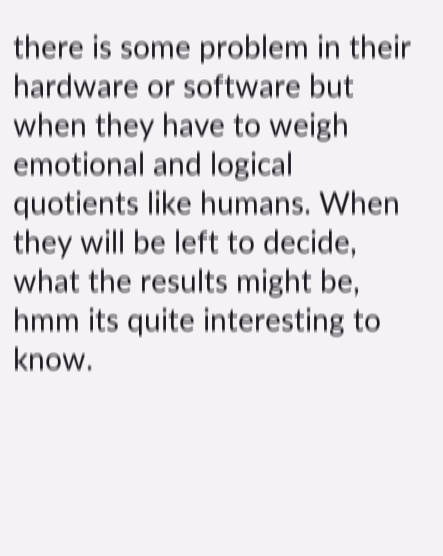there is some problem in their hardware or software but when they have to weigh emotional and logical quotients like humans. When they will be left to decide, what the results might be, hmm its quite interesting to know.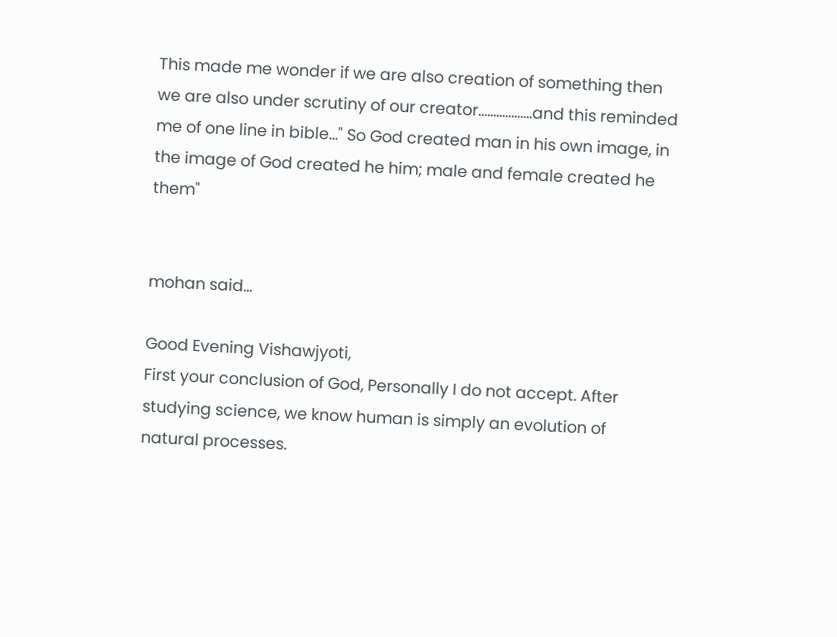This made me wonder if we are also creation of something then we are also under scrutiny of our creator..................and this reminded me of one line in bible..." So God created man in his own image, in the image of God created he him; male and female created he them"


mohan said...

Good Evening Vishawjyoti,
First your conclusion of God, Personally I do not accept. After studying science, we know human is simply an evolution of natural processes.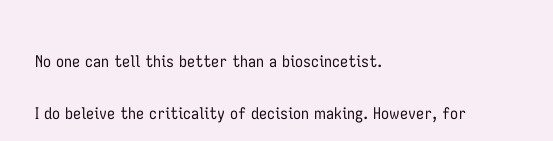No one can tell this better than a bioscincetist.

I do beleive the criticality of decision making. However, for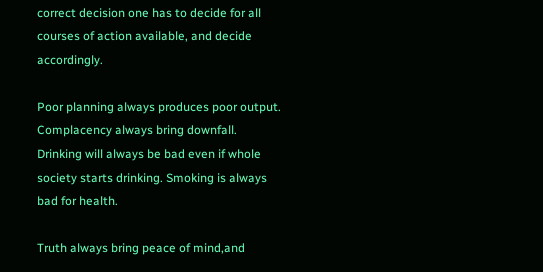correct decision one has to decide for all courses of action available, and decide accordingly.

Poor planning always produces poor output. Complacency always bring downfall. Drinking will always be bad even if whole society starts drinking. Smoking is always bad for health.

Truth always bring peace of mind,and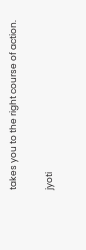takes you to the right course of action.

jyoti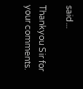said...

Thankyou Sir for your comments.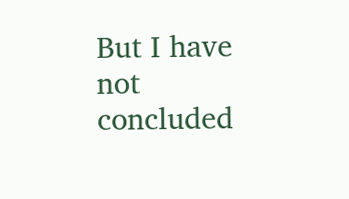But I have not concluded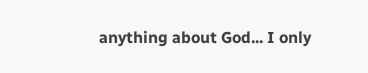anything about God... I only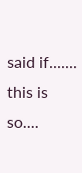said if....... this is so....